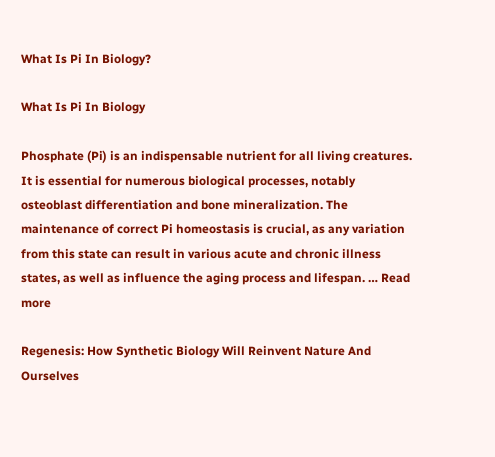What Is Pi In Biology?

What Is Pi In Biology

Phosphate (Pi) is an indispensable nutrient for all living creatures. It is essential for numerous biological processes, notably osteoblast differentiation and bone mineralization. The maintenance of correct Pi homeostasis is crucial, as any variation from this state can result in various acute and chronic illness states, as well as influence the aging process and lifespan. … Read more

Regenesis: How Synthetic Biology Will Reinvent Nature And Ourselves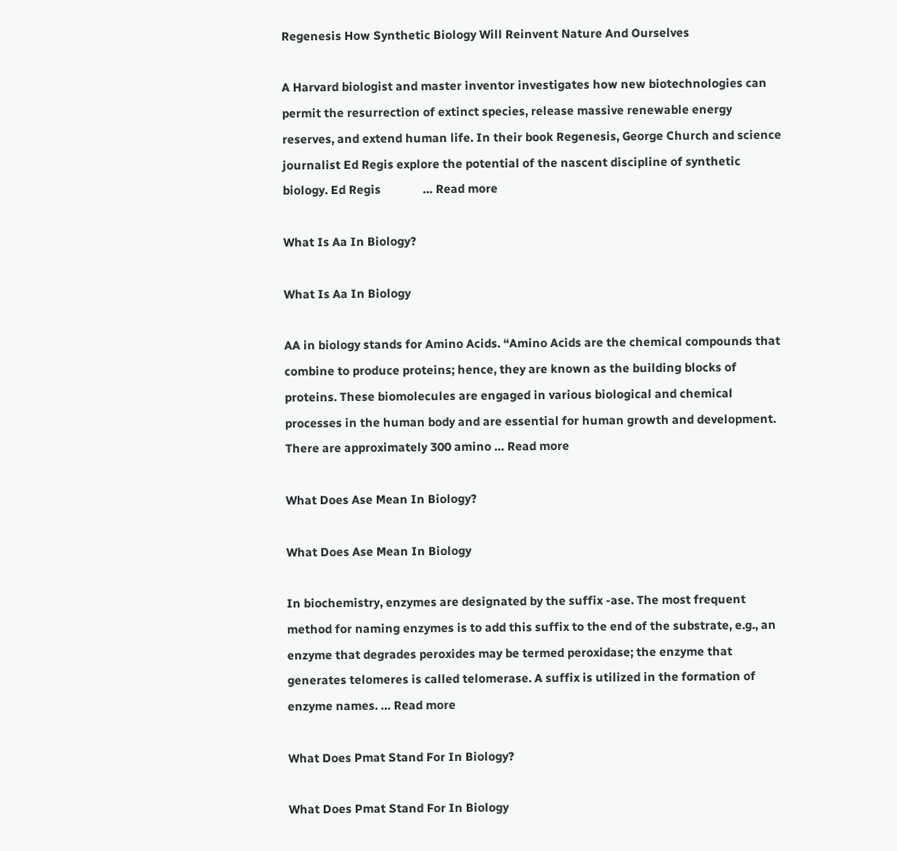Regenesis How Synthetic Biology Will Reinvent Nature And Ourselves

A Harvard biologist and master inventor investigates how new biotechnologies can permit the resurrection of extinct species, release massive renewable energy reserves, and extend human life. In their book Regenesis, George Church and science journalist Ed Regis explore the potential of the nascent discipline of synthetic biology. Ed Regis              … Read more

What Is Aa In Biology?

What Is Aa In Biology

AA in biology stands for Amino Acids. “Amino Acids are the chemical compounds that combine to produce proteins; hence, they are known as the building blocks of proteins. These biomolecules are engaged in various biological and chemical processes in the human body and are essential for human growth and development. There are approximately 300 amino … Read more

What Does Ase Mean In Biology?

What Does Ase Mean In Biology

In biochemistry, enzymes are designated by the suffix -ase. The most frequent method for naming enzymes is to add this suffix to the end of the substrate, e.g., an enzyme that degrades peroxides may be termed peroxidase; the enzyme that generates telomeres is called telomerase. A suffix is utilized in the formation of enzyme names. … Read more

What Does Pmat Stand For In Biology?

What Does Pmat Stand For In Biology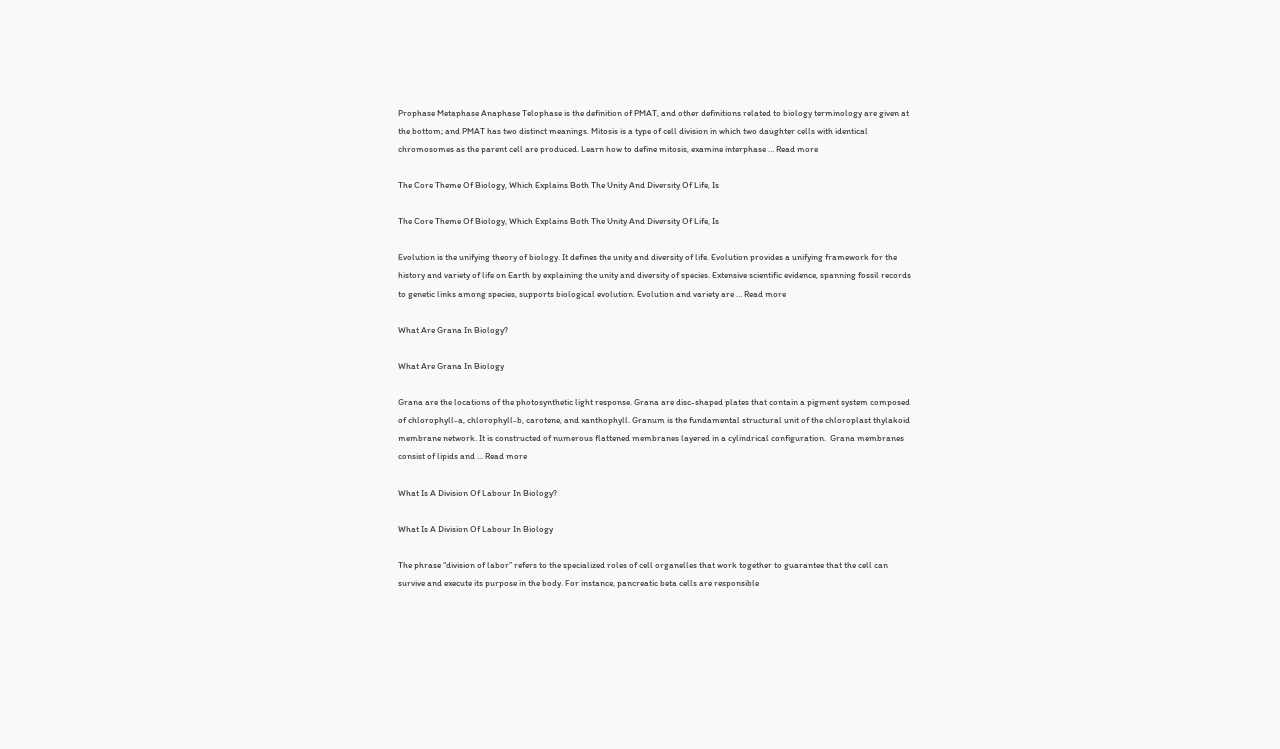Prophase Metaphase Anaphase Telophase is the definition of PMAT, and other definitions related to biology terminology are given at the bottom; and PMAT has two distinct meanings. Mitosis is a type of cell division in which two daughter cells with identical chromosomes as the parent cell are produced. Learn how to define mitosis, examine interphase … Read more

The Core Theme Of Biology, Which Explains Both The Unity And Diversity Of Life, Is

The Core Theme Of Biology, Which Explains Both The Unity And Diversity Of Life, Is

Evolution is the unifying theory of biology. It defines the unity and diversity of life. Evolution provides a unifying framework for the history and variety of life on Earth by explaining the unity and diversity of species. Extensive scientific evidence, spanning fossil records to genetic links among species, supports biological evolution. Evolution and variety are … Read more

What Are Grana In Biology?

What Are Grana In Biology

Grana are the locations of the photosynthetic light response. Grana are disc-shaped plates that contain a pigment system composed of chlorophyll-a, chlorophyll-b, carotene, and xanthophyll. Granum is the fundamental structural unit of the chloroplast thylakoid membrane network. It is constructed of numerous flattened membranes layered in a cylindrical configuration.  Grana membranes consist of lipids and … Read more

What Is A Division Of Labour In Biology?

What Is A Division Of Labour In Biology

The phrase “division of labor” refers to the specialized roles of cell organelles that work together to guarantee that the cell can survive and execute its purpose in the body. For instance, pancreatic beta cells are responsible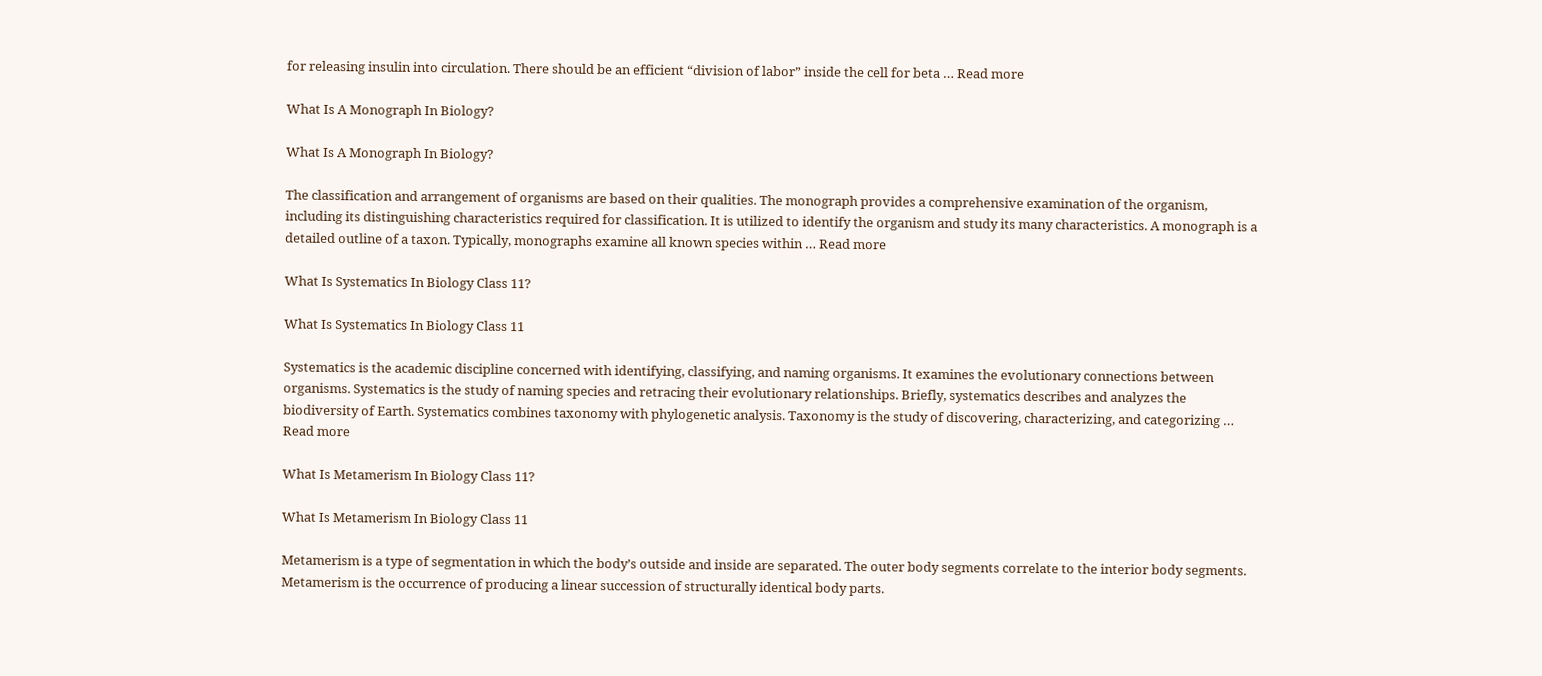for releasing insulin into circulation. There should be an efficient “division of labor” inside the cell for beta … Read more

What Is A Monograph In Biology?

What Is A Monograph In Biology?

The classification and arrangement of organisms are based on their qualities. The monograph provides a comprehensive examination of the organism, including its distinguishing characteristics required for classification. It is utilized to identify the organism and study its many characteristics. A monograph is a detailed outline of a taxon. Typically, monographs examine all known species within … Read more

What Is Systematics In Biology Class 11?

What Is Systematics In Biology Class 11

Systematics is the academic discipline concerned with identifying, classifying, and naming organisms. It examines the evolutionary connections between organisms. Systematics is the study of naming species and retracing their evolutionary relationships. Briefly, systematics describes and analyzes the biodiversity of Earth. Systematics combines taxonomy with phylogenetic analysis. Taxonomy is the study of discovering, characterizing, and categorizing … Read more

What Is Metamerism In Biology Class 11?

What Is Metamerism In Biology Class 11

Metamerism is a type of segmentation in which the body’s outside and inside are separated. The outer body segments correlate to the interior body segments. Metamerism is the occurrence of producing a linear succession of structurally identical body parts.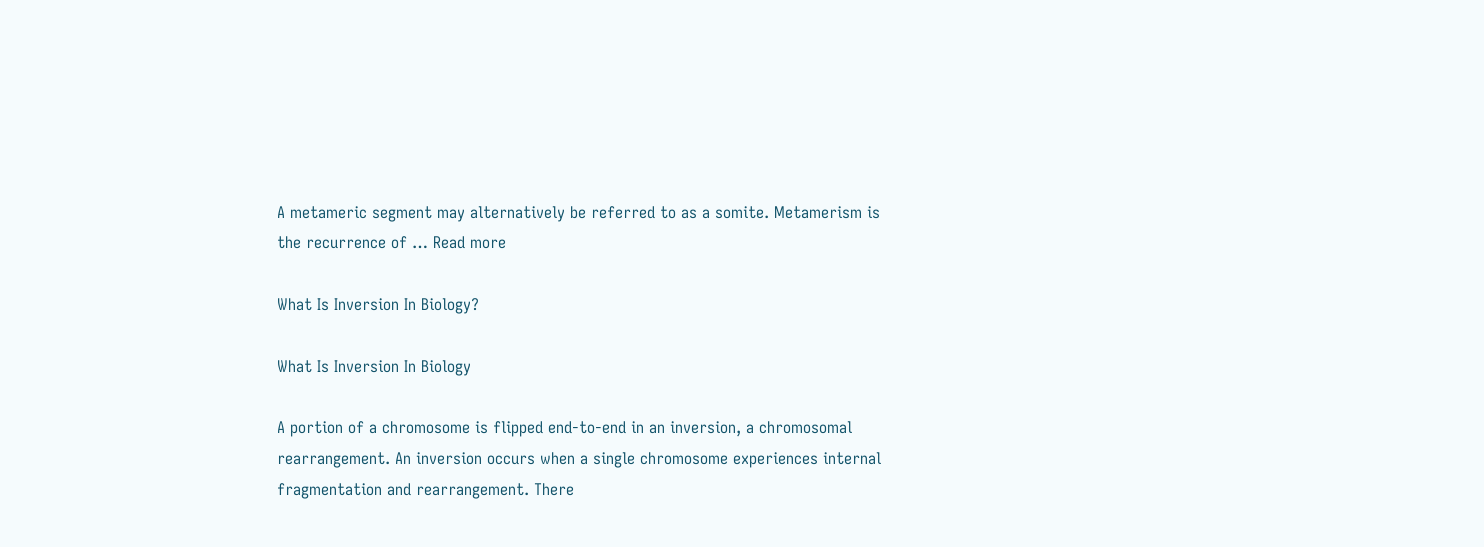A metameric segment may alternatively be referred to as a somite. Metamerism is the recurrence of … Read more

What Is Inversion In Biology?

What Is Inversion In Biology

A portion of a chromosome is flipped end-to-end in an inversion, a chromosomal rearrangement. An inversion occurs when a single chromosome experiences internal fragmentation and rearrangement. There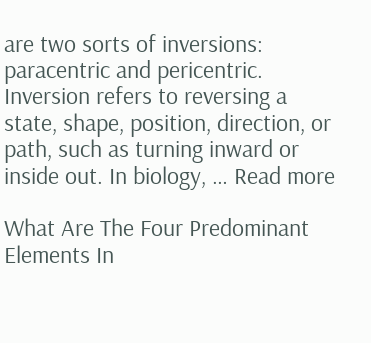are two sorts of inversions: paracentric and pericentric. Inversion refers to reversing a state, shape, position, direction, or path, such as turning inward or inside out. In biology, … Read more

What Are The Four Predominant Elements In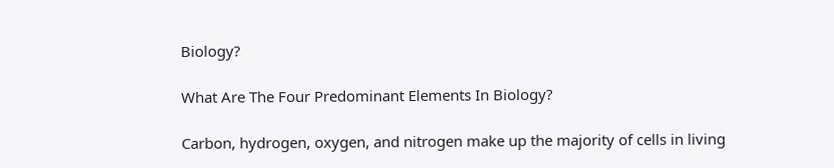Biology?

What Are The Four Predominant Elements In Biology?

Carbon, hydrogen, oxygen, and nitrogen make up the majority of cells in living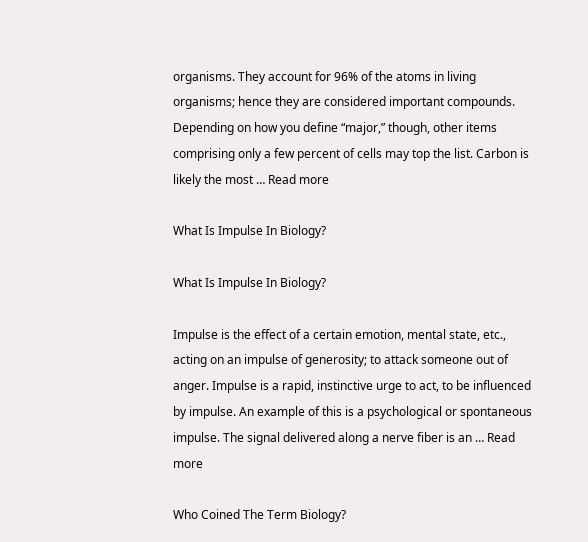organisms. They account for 96% of the atoms in living organisms; hence they are considered important compounds. Depending on how you define “major,” though, other items comprising only a few percent of cells may top the list. Carbon is likely the most … Read more

What Is Impulse In Biology?

What Is Impulse In Biology?

Impulse is the effect of a certain emotion, mental state, etc., acting on an impulse of generosity; to attack someone out of anger. Impulse is a rapid, instinctive urge to act, to be influenced by impulse. An example of this is a psychological or spontaneous impulse. The signal delivered along a nerve fiber is an … Read more

Who Coined The Term Biology?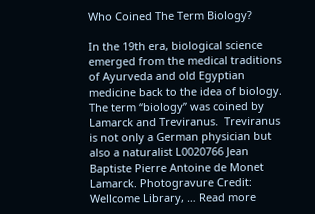Who Coined The Term Biology?

In the 19th era, biological science emerged from the medical traditions of Ayurveda and old Egyptian medicine back to the idea of biology. The term “biology” was coined by Lamarck and Treviranus.  Treviranus is not only a German physician but also a naturalist L0020766 Jean Baptiste Pierre Antoine de Monet Lamarck. Photogravure Credit: Wellcome Library, … Read more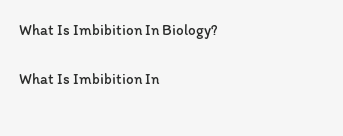What Is Imbibition In Biology?

What Is Imbibition In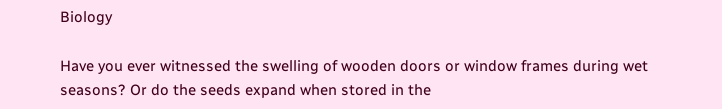Biology

Have you ever witnessed the swelling of wooden doors or window frames during wet seasons? Or do the seeds expand when stored in the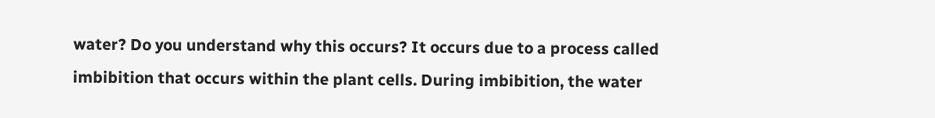water? Do you understand why this occurs? It occurs due to a process called imbibition that occurs within the plant cells. During imbibition, the water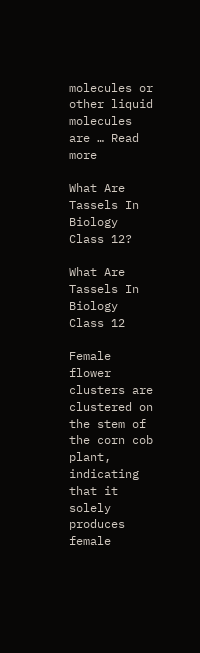molecules or other liquid molecules are … Read more

What Are Tassels In Biology Class 12?

What Are Tassels In Biology Class 12

Female flower clusters are clustered on the stem of the corn cob plant, indicating that it solely produces female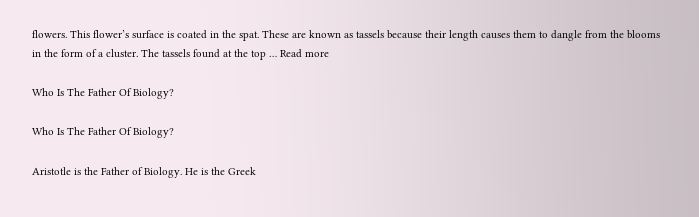flowers. This flower’s surface is coated in the spat. These are known as tassels because their length causes them to dangle from the blooms in the form of a cluster. The tassels found at the top … Read more

Who Is The Father Of Biology?

Who Is The Father Of Biology?

Aristotle is the Father of Biology. He is the Greek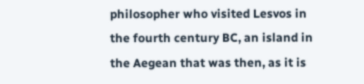philosopher who visited Lesvos in the fourth century BC, an island in the Aegean that was then, as it is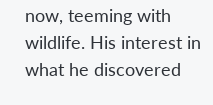now, teeming with wildlife. His interest in what he discovered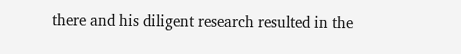there and his diligent research resulted in the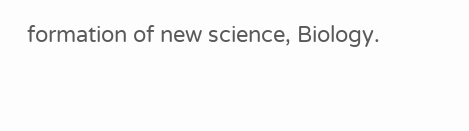formation of new science, Biology.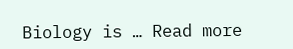Biology is … Read more